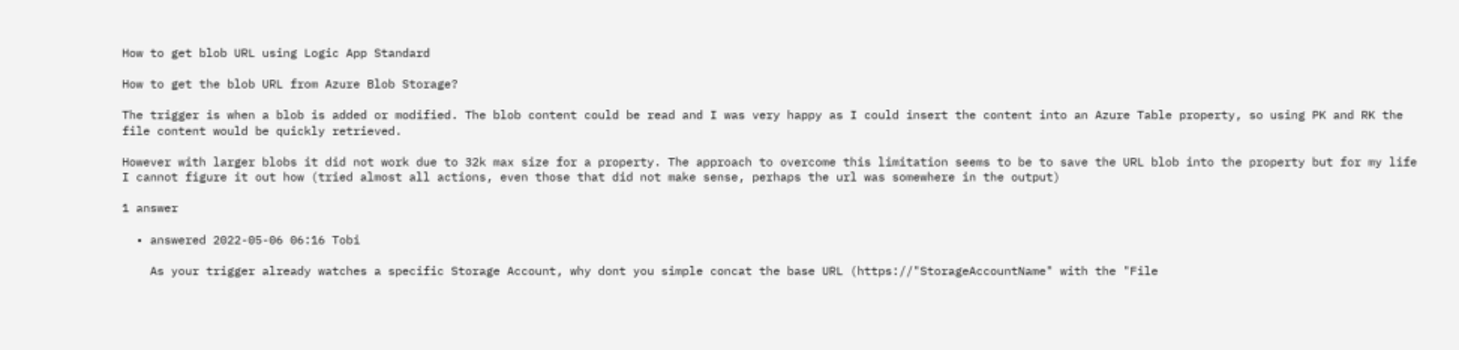How to get blob URL using Logic App Standard

How to get the blob URL from Azure Blob Storage?

The trigger is when a blob is added or modified. The blob content could be read and I was very happy as I could insert the content into an Azure Table property, so using PK and RK the file content would be quickly retrieved.

However with larger blobs it did not work due to 32k max size for a property. The approach to overcome this limitation seems to be to save the URL blob into the property but for my life I cannot figure it out how (tried almost all actions, even those that did not make sense, perhaps the url was somewhere in the output)

1 answer

  • answered 2022-05-06 06:16 Tobi

    As your trigger already watches a specific Storage Account, why dont you simple concat the base URL (https://"StorageAccountName" with the "File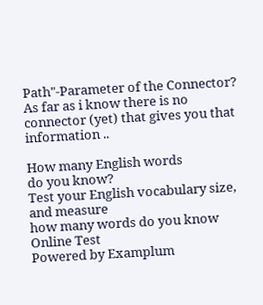Path"-Parameter of the Connector? As far as i know there is no connector (yet) that gives you that information ..

How many English words
do you know?
Test your English vocabulary size, and measure
how many words do you know
Online Test
Powered by Examplum